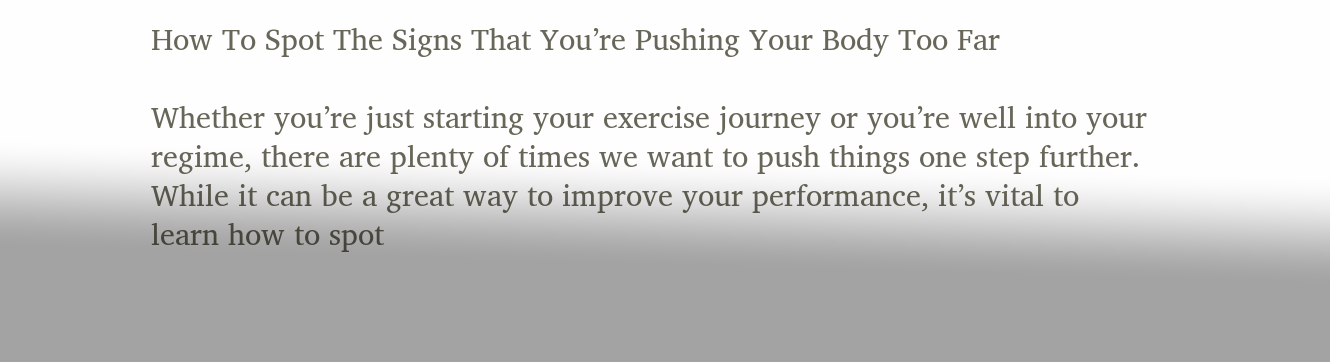How To Spot The Signs That You’re Pushing Your Body Too Far

Whether you’re just starting your exercise journey or you’re well into your regime, there are plenty of times we want to push things one step further. While it can be a great way to improve your performance, it’s vital to learn how to spot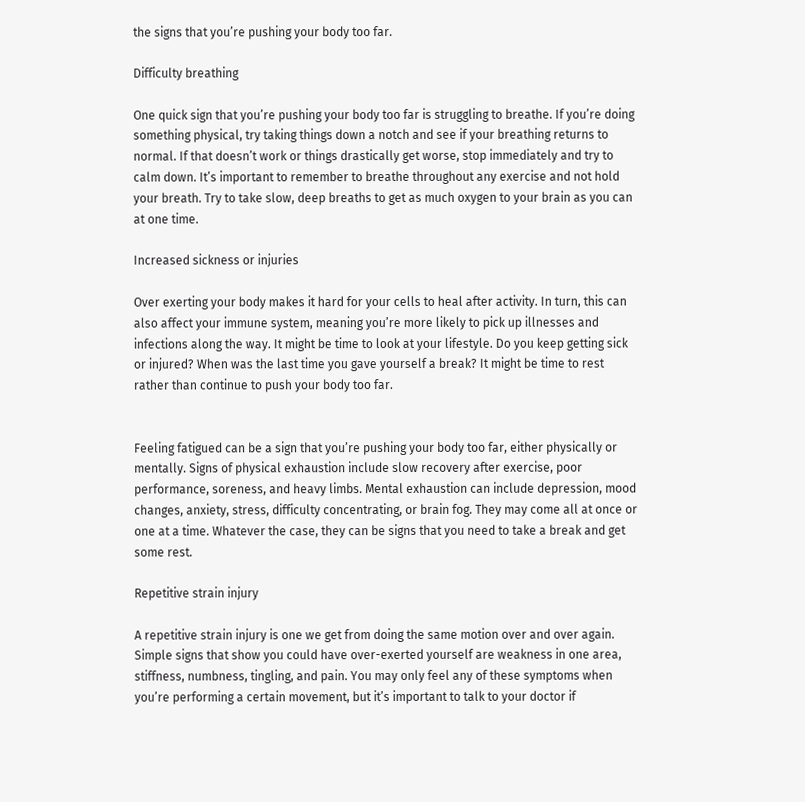the signs that you’re pushing your body too far.

Difficulty breathing

One quick sign that you’re pushing your body too far is struggling to breathe. If you’re doing something physical, try taking things down a notch and see if your breathing returns to normal. If that doesn’t work or things drastically get worse, stop immediately and try to calm down. It’s important to remember to breathe throughout any exercise and not hold your breath. Try to take slow, deep breaths to get as much oxygen to your brain as you can at one time.

Increased sickness or injuries

Over exerting your body makes it hard for your cells to heal after activity. In turn, this can also affect your immune system, meaning you’re more likely to pick up illnesses and infections along the way. It might be time to look at your lifestyle. Do you keep getting sick or injured? When was the last time you gave yourself a break? It might be time to rest rather than continue to push your body too far.


Feeling fatigued can be a sign that you’re pushing your body too far, either physically or mentally. Signs of physical exhaustion include slow recovery after exercise, poor performance, soreness, and heavy limbs. Mental exhaustion can include depression, mood changes, anxiety, stress, difficulty concentrating, or brain fog. They may come all at once or one at a time. Whatever the case, they can be signs that you need to take a break and get some rest.

Repetitive strain injury

A repetitive strain injury is one we get from doing the same motion over and over again. Simple signs that show you could have over-exerted yourself are weakness in one area, stiffness, numbness, tingling, and pain. You may only feel any of these symptoms when you’re performing a certain movement, but it’s important to talk to your doctor if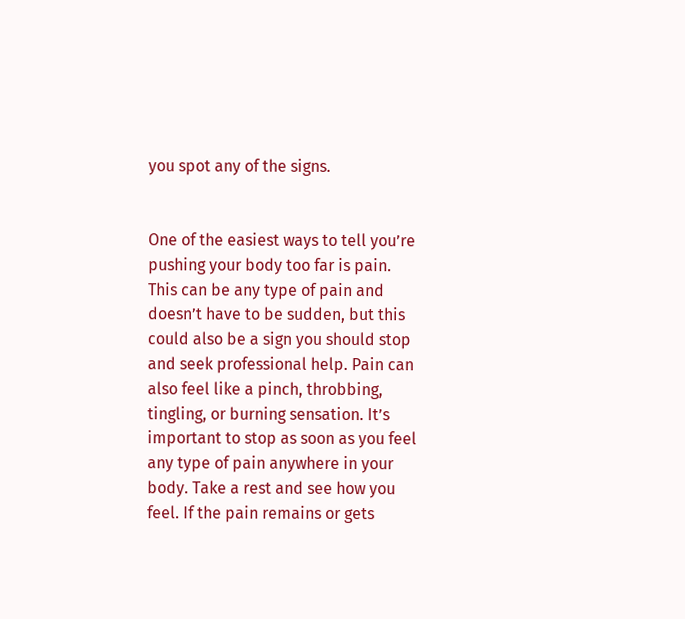you spot any of the signs.


One of the easiest ways to tell you’re pushing your body too far is pain. This can be any type of pain and doesn’t have to be sudden, but this could also be a sign you should stop and seek professional help. Pain can also feel like a pinch, throbbing, tingling, or burning sensation. It’s important to stop as soon as you feel any type of pain anywhere in your body. Take a rest and see how you feel. If the pain remains or gets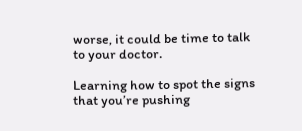worse, it could be time to talk to your doctor.

Learning how to spot the signs that you’re pushing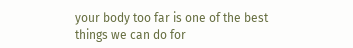your body too far is one of the best things we can do for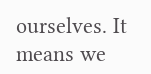ourselves. It means we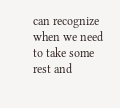can recognize when we need to take some rest and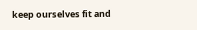keep ourselves fit and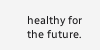healthy for the future.